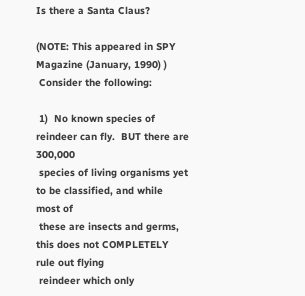Is there a Santa Claus?

(NOTE: This appeared in SPY Magazine (January, 1990) )
 Consider the following:

 1)  No known species of reindeer can fly.  BUT there are 300,000
 species of living organisms yet to be classified, and while most of
 these are insects and germs, this does not COMPLETELY rule out flying
 reindeer which only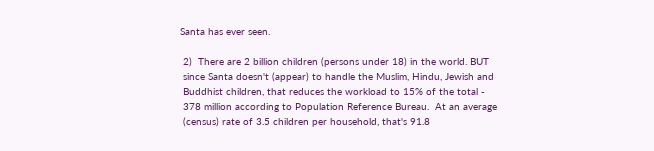Santa has ever seen.

 2)  There are 2 billion children (persons under 18) in the world. BUT
 since Santa doesn't (appear) to handle the Muslim, Hindu, Jewish and
 Buddhist children, that reduces the workload to 15% of the total -
 378 million according to Population Reference Bureau.  At an average
 (census) rate of 3.5 children per household, that's 91.8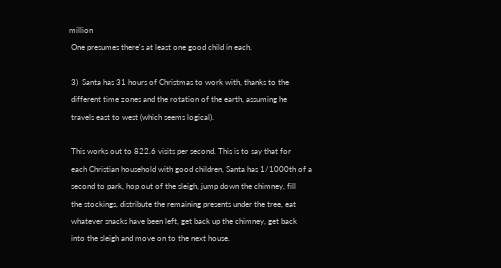million
 One presumes there's at least one good child in each.

 3)  Santa has 31 hours of Christmas to work with, thanks to the
 different time zones and the rotation of the earth, assuming he
 travels east to west (which seems logical).

 This works out to 822.6 visits per second. This is to say that for
 each Christian household with good children, Santa has 1/1000th of a
 second to park, hop out of the sleigh, jump down the chimney, fill
 the stockings, distribute the remaining presents under the tree, eat
 whatever snacks have been left, get back up the chimney, get back
 into the sleigh and move on to the next house.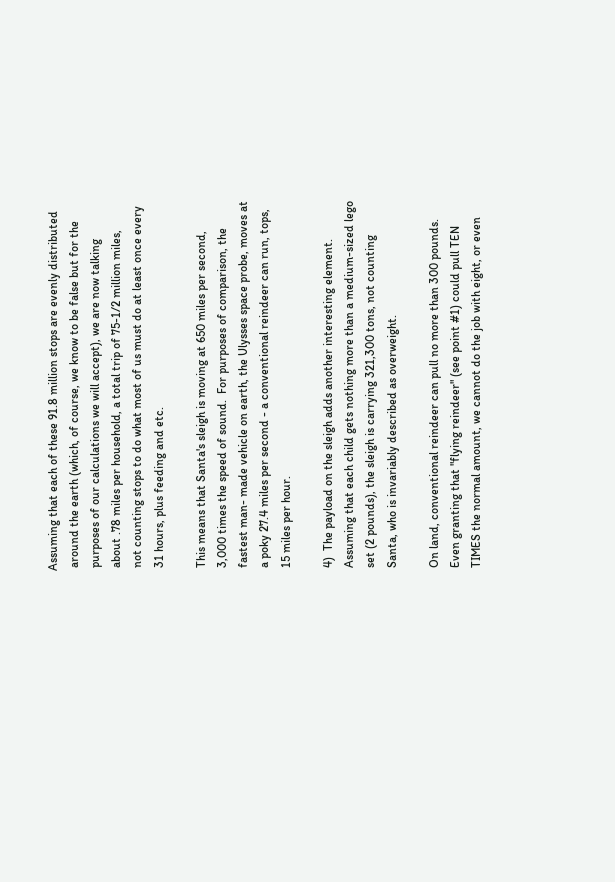Assuming that each of these 91.8 million stops are evenly distributed
 around the earth (which, of course, we know to be false but for the
 purposes of our calculations we will accept), we are now talking
 about .78 miles per household, a total trip of 75-1/2 million miles,
 not counting stops to do what most of us must do at least once every
 31 hours, plus feeding and etc.

 This means that Santa's sleigh is moving at 650 miles per second,
 3,000 times the speed of sound.  For purposes of comparison, the
 fastest man- made vehicle on earth, the Ulysses space probe, moves at
 a poky 27.4 miles per second - a conventional reindeer can run, tops,
 15 miles per hour.

 4)  The payload on the sleigh adds another interesting element.
 Assuming that each child gets nothing more than a medium-sized lego
 set (2 pounds), the sleigh is carrying 321,300 tons, not counting
 Santa, who is invariably described as overweight.

 On land, conventional reindeer can pull no more than 300 pounds.
 Even granting that "flying reindeer" (see point #1) could pull TEN
 TIMES the normal amount, we cannot do the job with eight, or even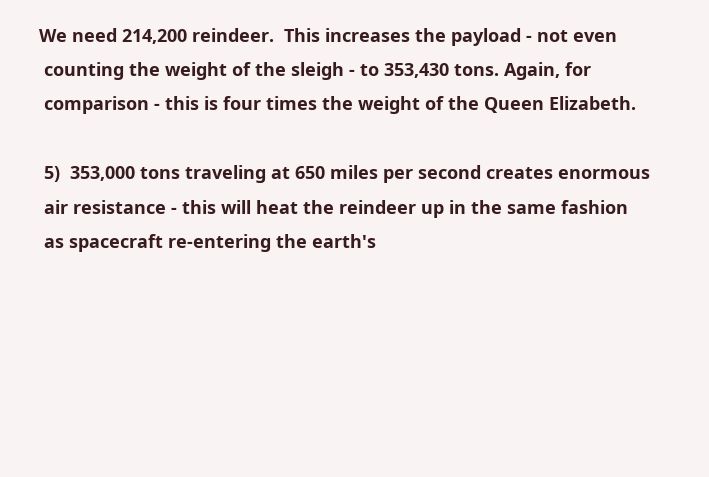We need 214,200 reindeer.  This increases the payload - not even
 counting the weight of the sleigh - to 353,430 tons. Again, for
 comparison - this is four times the weight of the Queen Elizabeth.

 5)  353,000 tons traveling at 650 miles per second creates enormous
 air resistance - this will heat the reindeer up in the same fashion
 as spacecraft re-entering the earth's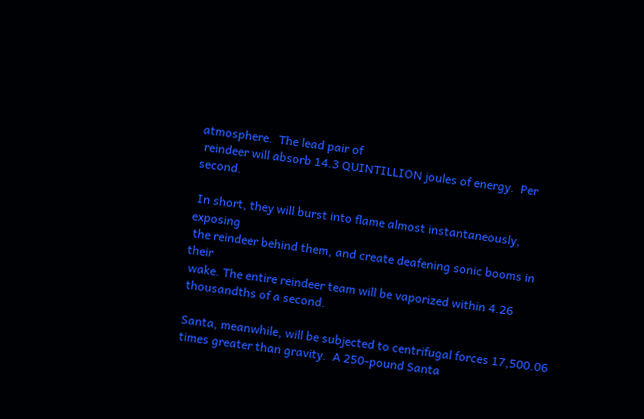atmosphere.  The lead pair of
 reindeer will absorb 14.3 QUINTILLION joules of energy.  Per second.

 In short, they will burst into flame almost instantaneously, exposing
 the reindeer behind them, and create deafening sonic booms in their
 wake. The entire reindeer team will be vaporized within 4.26
 thousandths of a second.

 Santa, meanwhile, will be subjected to centrifugal forces 17,500.06
 times greater than gravity.  A 250-pound Santa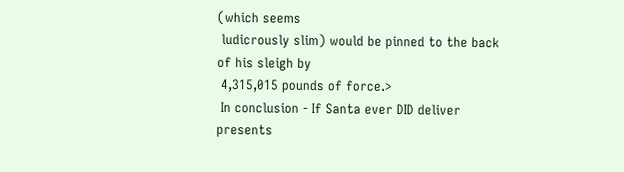(which seems
 ludicrously slim) would be pinned to the back of his sleigh by
 4,315,015 pounds of force.>
 In conclusion - If Santa ever DID deliver presents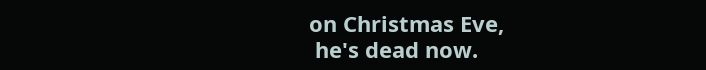on Christmas Eve,
 he's dead now.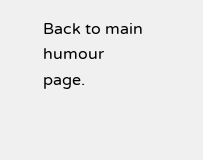Back to main humour page.